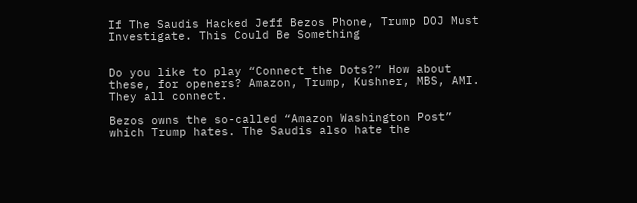If The Saudis Hacked Jeff Bezos Phone, Trump DOJ Must Investigate. This Could Be Something


Do you like to play “Connect the Dots?” How about these, for openers? Amazon, Trump, Kushner, MBS, AMI. They all connect.

Bezos owns the so-called “Amazon Washington Post” which Trump hates. The Saudis also hate the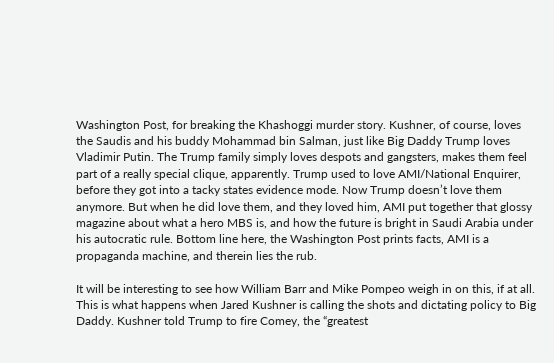Washington Post, for breaking the Khashoggi murder story. Kushner, of course, loves the Saudis and his buddy Mohammad bin Salman, just like Big Daddy Trump loves Vladimir Putin. The Trump family simply loves despots and gangsters, makes them feel part of a really special clique, apparently. Trump used to love AMI/National Enquirer, before they got into a tacky states evidence mode. Now Trump doesn’t love them anymore. But when he did love them, and they loved him, AMI put together that glossy magazine about what a hero MBS is, and how the future is bright in Saudi Arabia under his autocratic rule. Bottom line here, the Washington Post prints facts, AMI is a propaganda machine, and therein lies the rub.

It will be interesting to see how William Barr and Mike Pompeo weigh in on this, if at all. This is what happens when Jared Kushner is calling the shots and dictating policy to Big Daddy. Kushner told Trump to fire Comey, the “greatest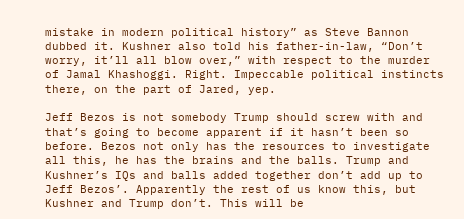mistake in modern political history” as Steve Bannon dubbed it. Kushner also told his father-in-law, “Don’t worry, it’ll all blow over,” with respect to the murder of Jamal Khashoggi. Right. Impeccable political instincts there, on the part of Jared, yep.

Jeff Bezos is not somebody Trump should screw with and that’s going to become apparent if it hasn’t been so before. Bezos not only has the resources to investigate all this, he has the brains and the balls. Trump and Kushner’s IQs and balls added together don’t add up to Jeff Bezos’. Apparently the rest of us know this, but Kushner and Trump don’t. This will be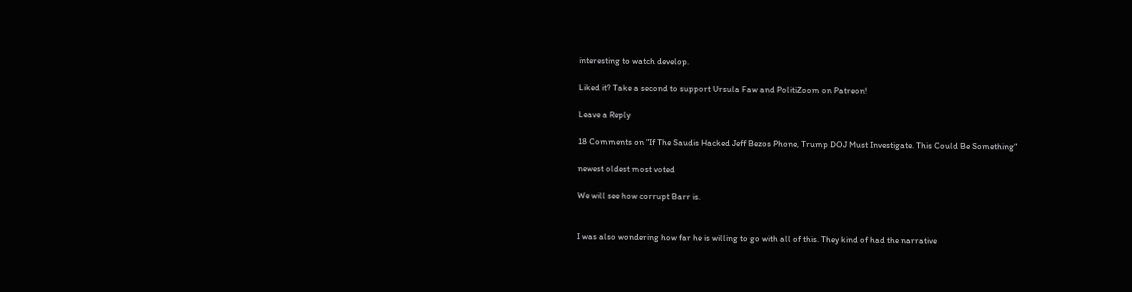interesting to watch develop.

Liked it? Take a second to support Ursula Faw and PolitiZoom on Patreon!

Leave a Reply

18 Comments on "If The Saudis Hacked Jeff Bezos Phone, Trump DOJ Must Investigate. This Could Be Something"

newest oldest most voted

We will see how corrupt Barr is.


I was also wondering how far he is willing to go with all of this. They kind of had the narrative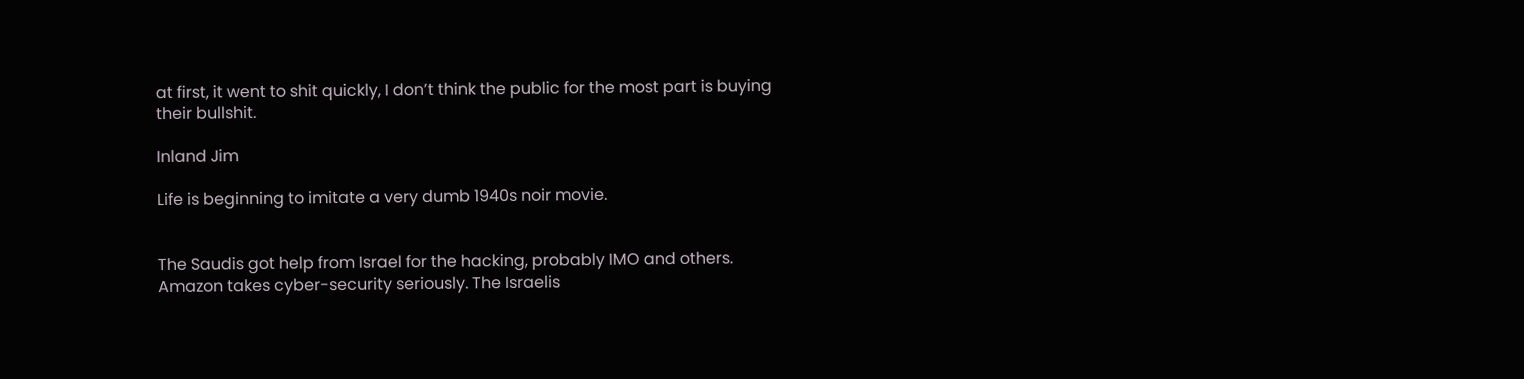at first, it went to shit quickly, I don’t think the public for the most part is buying their bullshit.

Inland Jim

Life is beginning to imitate a very dumb 1940s noir movie.


The Saudis got help from Israel for the hacking, probably IMO and others. Amazon takes cyber-security seriously. The Israelis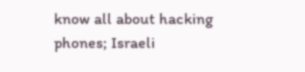know all about hacking phones; Israeli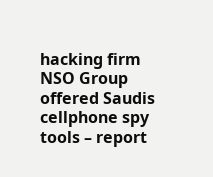hacking firm NSO Group offered Saudis cellphone spy tools – report